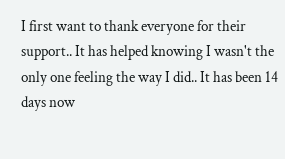I first want to thank everyone for their support.. It has helped knowing I wasn't the only one feeling the way I did.. It has been 14 days now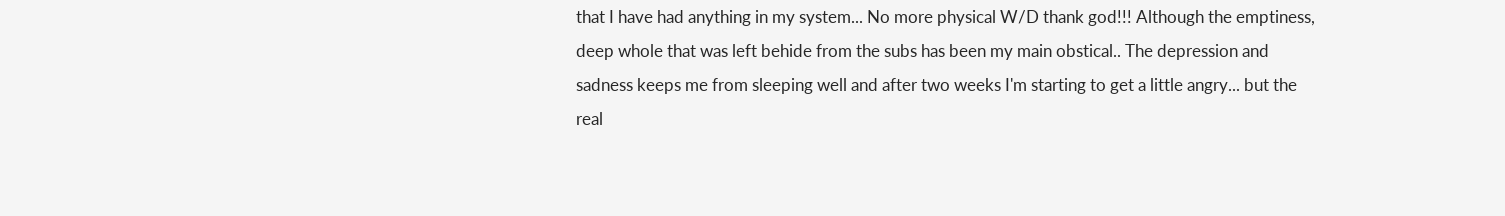that I have had anything in my system... No more physical W/D thank god!!! Although the emptiness, deep whole that was left behide from the subs has been my main obstical.. The depression and sadness keeps me from sleeping well and after two weeks I'm starting to get a little angry... but the real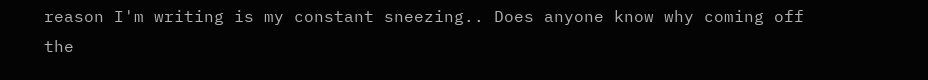reason I'm writing is my constant sneezing.. Does anyone know why coming off the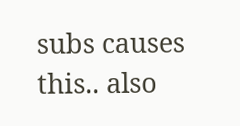subs causes this.. also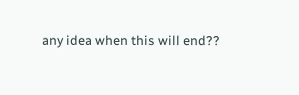any idea when this will end??